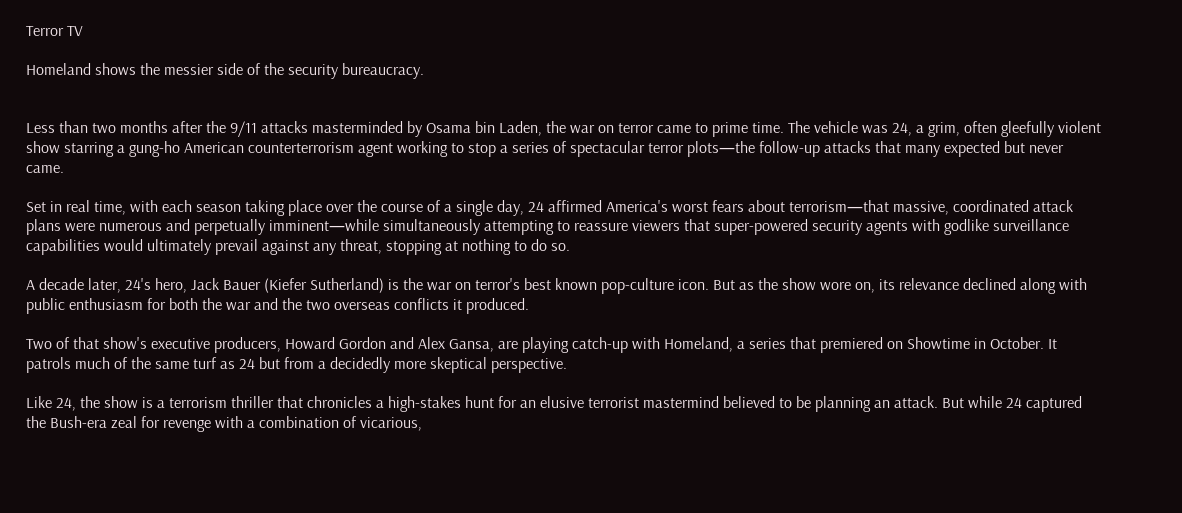Terror TV

Homeland shows the messier side of the security bureaucracy.


Less than two months after the 9/11 attacks masterminded by Osama bin Laden, the war on terror came to prime time. The vehicle was 24, a grim, often gleefully violent show starring a gung-ho American counterterrorism agent working to stop a series of spectacular terror plots—the follow-up attacks that many expected but never came.

Set in real time, with each season taking place over the course of a single day, 24 affirmed America's worst fears about terrorism—that massive, coordinated attack plans were numerous and perpetually imminent—while simultaneously attempting to reassure viewers that super-powered security agents with godlike surveillance capabilities would ultimately prevail against any threat, stopping at nothing to do so.

A decade later, 24's hero, Jack Bauer (Kiefer Sutherland) is the war on terror's best known pop-culture icon. But as the show wore on, its relevance declined along with public enthusiasm for both the war and the two overseas conflicts it produced.

Two of that show's executive producers, Howard Gordon and Alex Gansa, are playing catch-up with Homeland, a series that premiered on Showtime in October. It patrols much of the same turf as 24 but from a decidedly more skeptical perspective.

Like 24, the show is a terrorism thriller that chronicles a high-stakes hunt for an elusive terrorist mastermind believed to be planning an attack. But while 24 captured the Bush-era zeal for revenge with a combination of vicarious,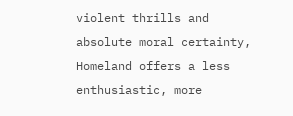violent thrills and absolute moral certainty, Homeland offers a less enthusiastic, more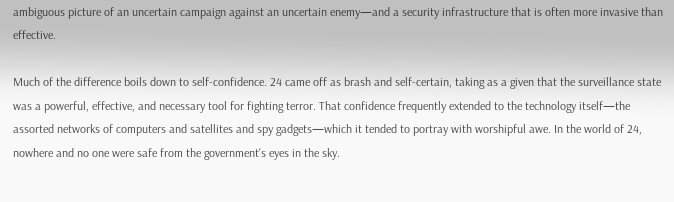ambiguous picture of an uncertain campaign against an uncertain enemy—and a security infrastructure that is often more invasive than effective.

Much of the difference boils down to self-confidence. 24 came off as brash and self-certain, taking as a given that the surveillance state was a powerful, effective, and necessary tool for fighting terror. That confidence frequently extended to the technology itself—the assorted networks of computers and satellites and spy gadgets—which it tended to portray with worshipful awe. In the world of 24, nowhere and no one were safe from the government's eyes in the sky.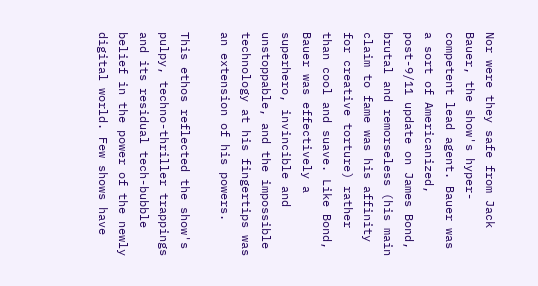Nor were they safe from Jack Bauer, the show's hyper-competent lead agent. Bauer was a sort of Americanized, post-9/11 update on James Bond, brutal and remorseless (his main claim to fame was his affinity for creative torture) rather than cool and suave. Like Bond, Bauer was effectively a superhero, invincible and unstoppable, and the impossible technology at his fingertips was an extension of his powers.

This ethos reflected the show's pulpy, techno-thriller trappings and its residual tech-bubble belief in the power of the newly digital world. Few shows have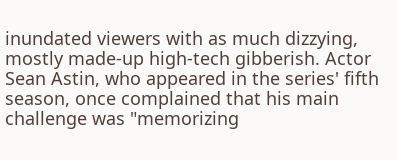inundated viewers with as much dizzying, mostly made-up high-tech gibberish. Actor Sean Astin, who appeared in the series' fifth season, once complained that his main challenge was "memorizing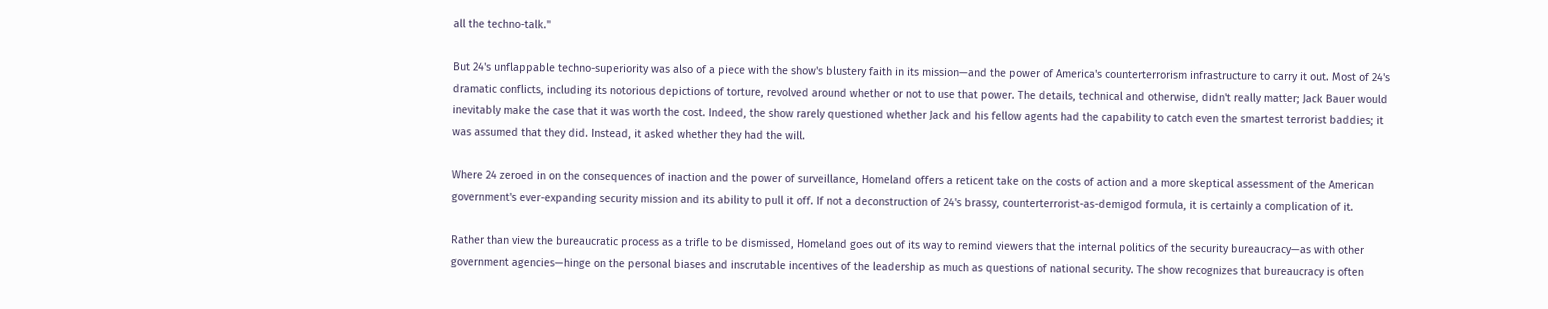all the techno-talk."

But 24's unflappable techno-superiority was also of a piece with the show's blustery faith in its mission—and the power of America's counterterrorism infrastructure to carry it out. Most of 24's dramatic conflicts, including its notorious depictions of torture, revolved around whether or not to use that power. The details, technical and otherwise, didn't really matter; Jack Bauer would inevitably make the case that it was worth the cost. Indeed, the show rarely questioned whether Jack and his fellow agents had the capability to catch even the smartest terrorist baddies; it was assumed that they did. Instead, it asked whether they had the will.

Where 24 zeroed in on the consequences of inaction and the power of surveillance, Homeland offers a reticent take on the costs of action and a more skeptical assessment of the American government's ever-expanding security mission and its ability to pull it off. If not a deconstruction of 24's brassy, counterterrorist-as-demigod formula, it is certainly a complication of it.

Rather than view the bureaucratic process as a trifle to be dismissed, Homeland goes out of its way to remind viewers that the internal politics of the security bureaucracy—as with other government agencies—hinge on the personal biases and inscrutable incentives of the leadership as much as questions of national security. The show recognizes that bureaucracy is often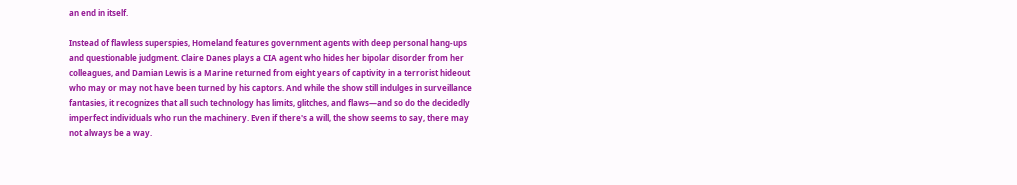an end in itself.

Instead of flawless superspies, Homeland features government agents with deep personal hang-ups and questionable judgment. Claire Danes plays a CIA agent who hides her bipolar disorder from her colleagues, and Damian Lewis is a Marine returned from eight years of captivity in a terrorist hideout who may or may not have been turned by his captors. And while the show still indulges in surveillance fantasies, it recognizes that all such technology has limits, glitches, and flaws—and so do the decidedly imperfect individuals who run the machinery. Even if there's a will, the show seems to say, there may not always be a way.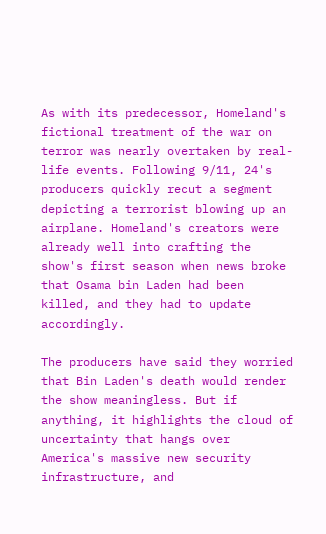As with its predecessor, Homeland's fictional treatment of the war on terror was nearly overtaken by real-life events. Following 9/11, 24's producers quickly recut a segment depicting a terrorist blowing up an airplane. Homeland's creators were already well into crafting the show's first season when news broke that Osama bin Laden had been killed, and they had to update accordingly.

The producers have said they worried that Bin Laden's death would render the show meaningless. But if anything, it highlights the cloud of uncertainty that hangs over America's massive new security infrastructure, and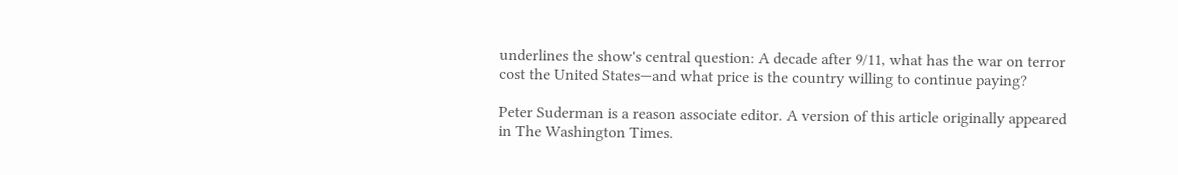underlines the show's central question: A decade after 9/11, what has the war on terror cost the United States—and what price is the country willing to continue paying?

Peter Suderman is a reason associate editor. A version of this article originally appeared in The Washington Times.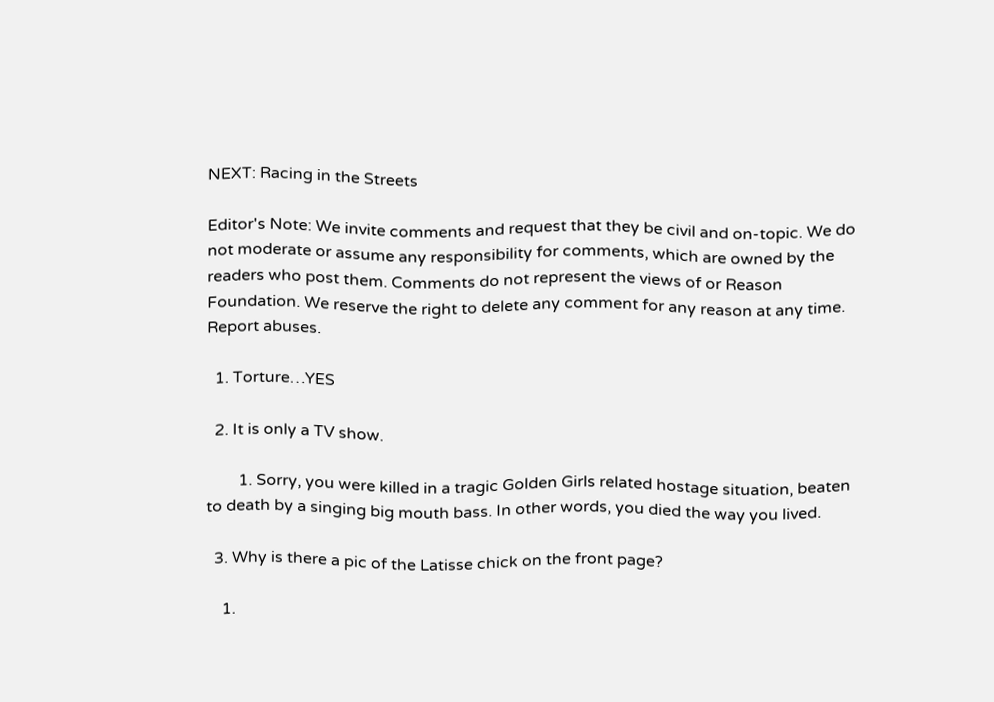NEXT: Racing in the Streets

Editor's Note: We invite comments and request that they be civil and on-topic. We do not moderate or assume any responsibility for comments, which are owned by the readers who post them. Comments do not represent the views of or Reason Foundation. We reserve the right to delete any comment for any reason at any time. Report abuses.

  1. Torture…YES

  2. It is only a TV show.

        1. Sorry, you were killed in a tragic Golden Girls related hostage situation, beaten to death by a singing big mouth bass. In other words, you died the way you lived.

  3. Why is there a pic of the Latisse chick on the front page?

    1.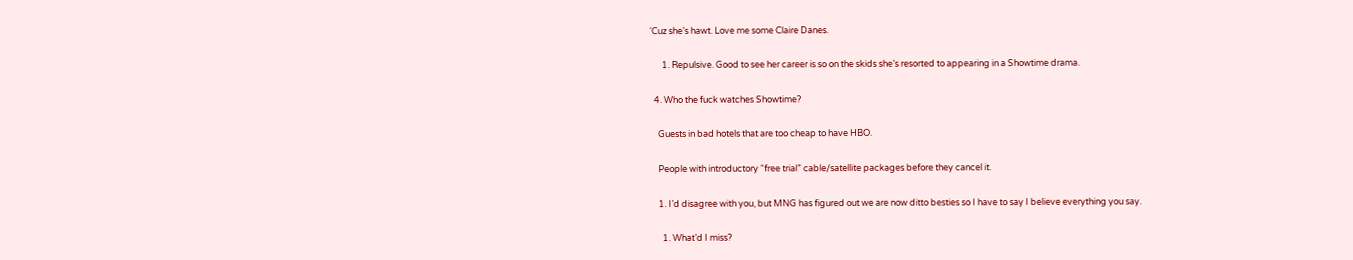‘Cuz she’s hawt. Love me some Claire Danes.

      1. Repulsive. Good to see her career is so on the skids she’s resorted to appearing in a Showtime drama.

  4. Who the fuck watches Showtime?

    Guests in bad hotels that are too cheap to have HBO.

    People with introductory “free trial” cable/satellite packages before they cancel it.

    1. I’d disagree with you, but MNG has figured out we are now ditto besties so I have to say I believe everything you say.

      1. What’d I miss?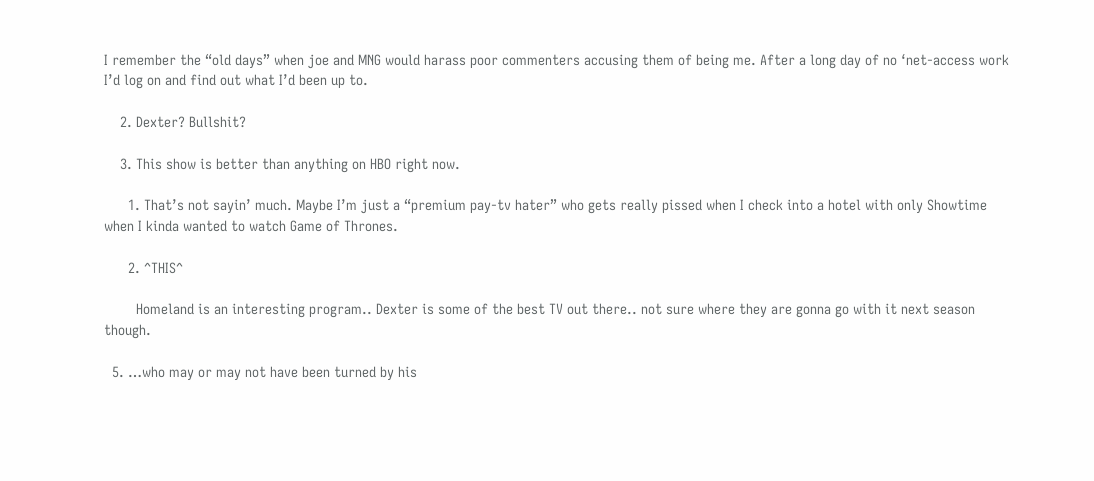I remember the “old days” when joe and MNG would harass poor commenters accusing them of being me. After a long day of no ‘net-access work I’d log on and find out what I’d been up to.

    2. Dexter? Bullshit?

    3. This show is better than anything on HBO right now.

      1. That’s not sayin’ much. Maybe I’m just a “premium pay-tv hater” who gets really pissed when I check into a hotel with only Showtime when I kinda wanted to watch Game of Thrones.

      2. ^THIS^

        Homeland is an interesting program.. Dexter is some of the best TV out there.. not sure where they are gonna go with it next season though.

  5. …who may or may not have been turned by his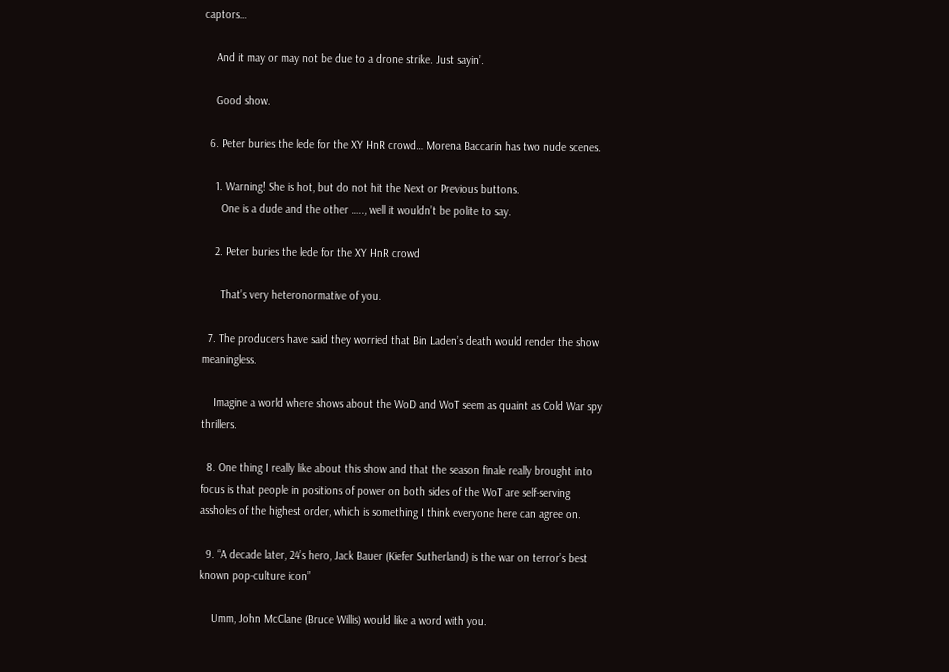captors…

    And it may or may not be due to a drone strike. Just sayin’.

    Good show.

  6. Peter buries the lede for the XY HnR crowd… Morena Baccarin has two nude scenes.

    1. Warning! She is hot, but do not hit the Next or Previous buttons.
      One is a dude and the other ….., well it wouldn’t be polite to say.

    2. Peter buries the lede for the XY HnR crowd

      That’s very heteronormative of you.

  7. The producers have said they worried that Bin Laden’s death would render the show meaningless.

    Imagine a world where shows about the WoD and WoT seem as quaint as Cold War spy thrillers.

  8. One thing I really like about this show and that the season finale really brought into focus is that people in positions of power on both sides of the WoT are self-serving assholes of the highest order, which is something I think everyone here can agree on.

  9. “A decade later, 24’s hero, Jack Bauer (Kiefer Sutherland) is the war on terror’s best known pop-culture icon”

    Umm, John McClane (Bruce Willis) would like a word with you.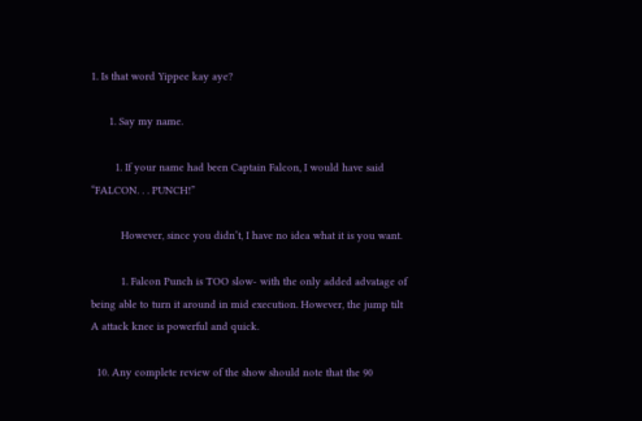1. Is that word Yippee kay aye?

      1. Say my name.

        1. If your name had been Captain Falcon, I would have said “FALCON. . . PUNCH!”

          However, since you didn’t, I have no idea what it is you want.

          1. Falcon Punch is TOO slow- with the only added advatage of being able to turn it around in mid execution. However, the jump tilt A attack knee is powerful and quick.

  10. Any complete review of the show should note that the 90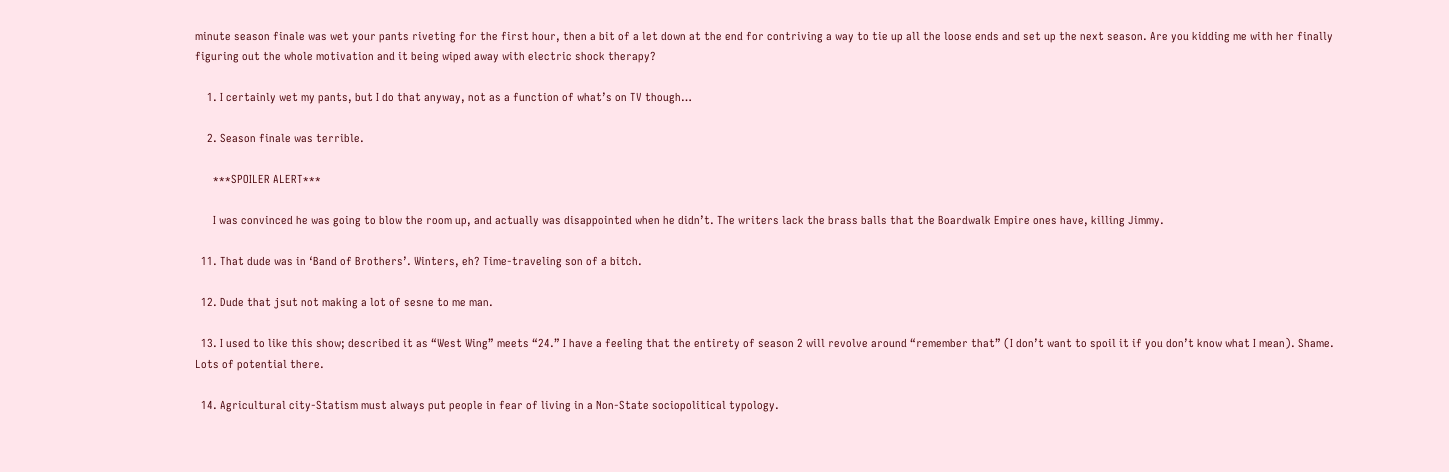minute season finale was wet your pants riveting for the first hour, then a bit of a let down at the end for contriving a way to tie up all the loose ends and set up the next season. Are you kidding me with her finally figuring out the whole motivation and it being wiped away with electric shock therapy?

    1. I certainly wet my pants, but I do that anyway, not as a function of what’s on TV though…

    2. Season finale was terrible.

      ***SPOILER ALERT***

      I was convinced he was going to blow the room up, and actually was disappointed when he didn’t. The writers lack the brass balls that the Boardwalk Empire ones have, killing Jimmy.

  11. That dude was in ‘Band of Brothers’. Winters, eh? Time-traveling son of a bitch.

  12. Dude that jsut not making a lot of sesne to me man.

  13. I used to like this show; described it as “West Wing” meets “24.” I have a feeling that the entirety of season 2 will revolve around “remember that” (I don’t want to spoil it if you don’t know what I mean). Shame. Lots of potential there.

  14. Agricultural city-Statism must always put people in fear of living in a Non-State sociopolitical typology.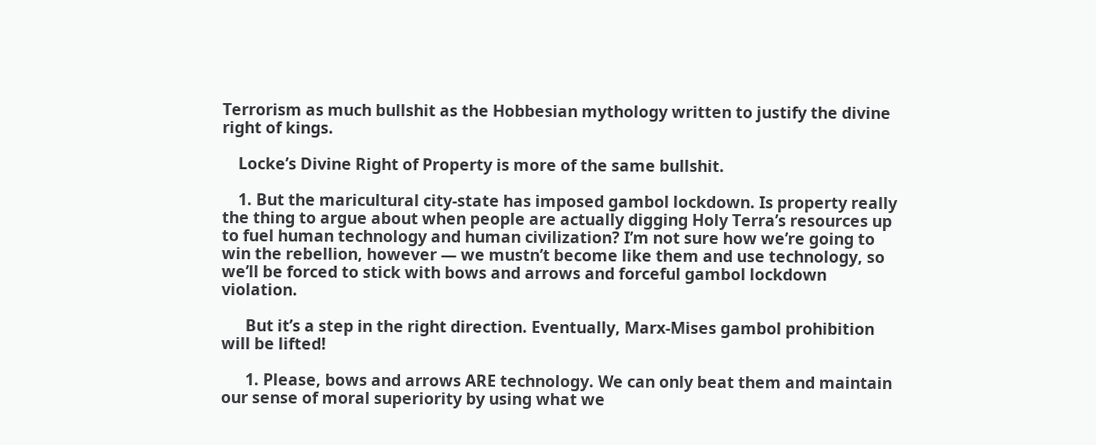Terrorism as much bullshit as the Hobbesian mythology written to justify the divine right of kings.

    Locke’s Divine Right of Property is more of the same bullshit.

    1. But the maricultural city-state has imposed gambol lockdown. Is property really the thing to argue about when people are actually digging Holy Terra’s resources up to fuel human technology and human civilization? I’m not sure how we’re going to win the rebellion, however — we mustn’t become like them and use technology, so we’ll be forced to stick with bows and arrows and forceful gambol lockdown violation.

      But it’s a step in the right direction. Eventually, Marx-Mises gambol prohibition will be lifted!

      1. Please, bows and arrows ARE technology. We can only beat them and maintain our sense of moral superiority by using what we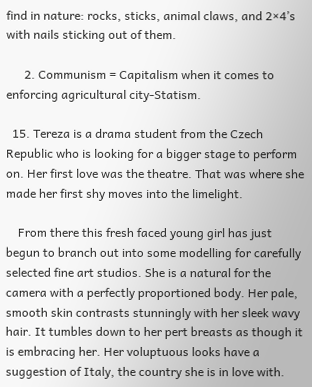find in nature: rocks, sticks, animal claws, and 2×4’s with nails sticking out of them.

      2. Communism = Capitalism when it comes to enforcing agricultural city-Statism.

  15. Tereza is a drama student from the Czech Republic who is looking for a bigger stage to perform on. Her first love was the theatre. That was where she made her first shy moves into the limelight.

    From there this fresh faced young girl has just begun to branch out into some modelling for carefully selected fine art studios. She is a natural for the camera with a perfectly proportioned body. Her pale, smooth skin contrasts stunningly with her sleek wavy hair. It tumbles down to her pert breasts as though it is embracing her. Her voluptuous looks have a suggestion of Italy, the country she is in love with.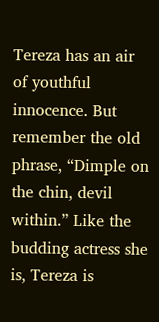Tereza has an air of youthful innocence. But remember the old phrase, “Dimple on the chin, devil within.” Like the budding actress she is, Tereza is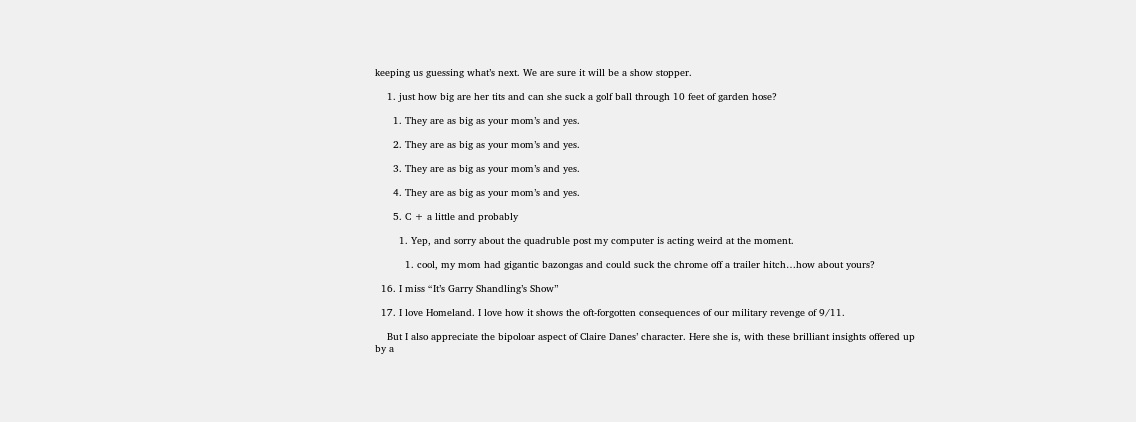keeping us guessing what’s next. We are sure it will be a show stopper.

    1. just how big are her tits and can she suck a golf ball through 10 feet of garden hose?

      1. They are as big as your mom’s and yes.

      2. They are as big as your mom’s and yes.

      3. They are as big as your mom’s and yes.

      4. They are as big as your mom’s and yes.

      5. C + a little and probably

        1. Yep, and sorry about the quadruble post my computer is acting weird at the moment.

          1. cool, my mom had gigantic bazongas and could suck the chrome off a trailer hitch…how about yours?

  16. I miss “It’s Garry Shandling’s Show”

  17. I love Homeland. I love how it shows the oft-forgotten consequences of our military revenge of 9/11.

    But I also appreciate the bipoloar aspect of Claire Danes’ character. Here she is, with these brilliant insights offered up by a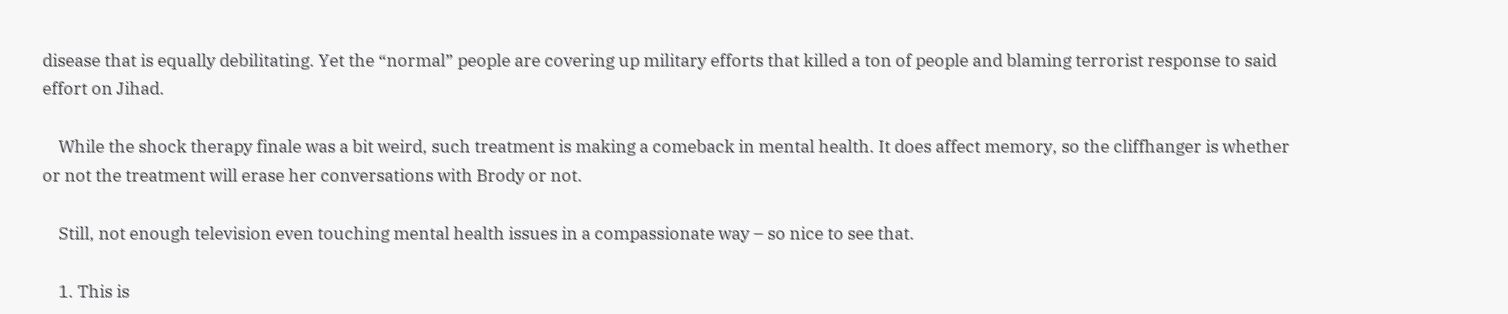disease that is equally debilitating. Yet the “normal” people are covering up military efforts that killed a ton of people and blaming terrorist response to said effort on Jihad.

    While the shock therapy finale was a bit weird, such treatment is making a comeback in mental health. It does affect memory, so the cliffhanger is whether or not the treatment will erase her conversations with Brody or not.

    Still, not enough television even touching mental health issues in a compassionate way – so nice to see that.

    1. This is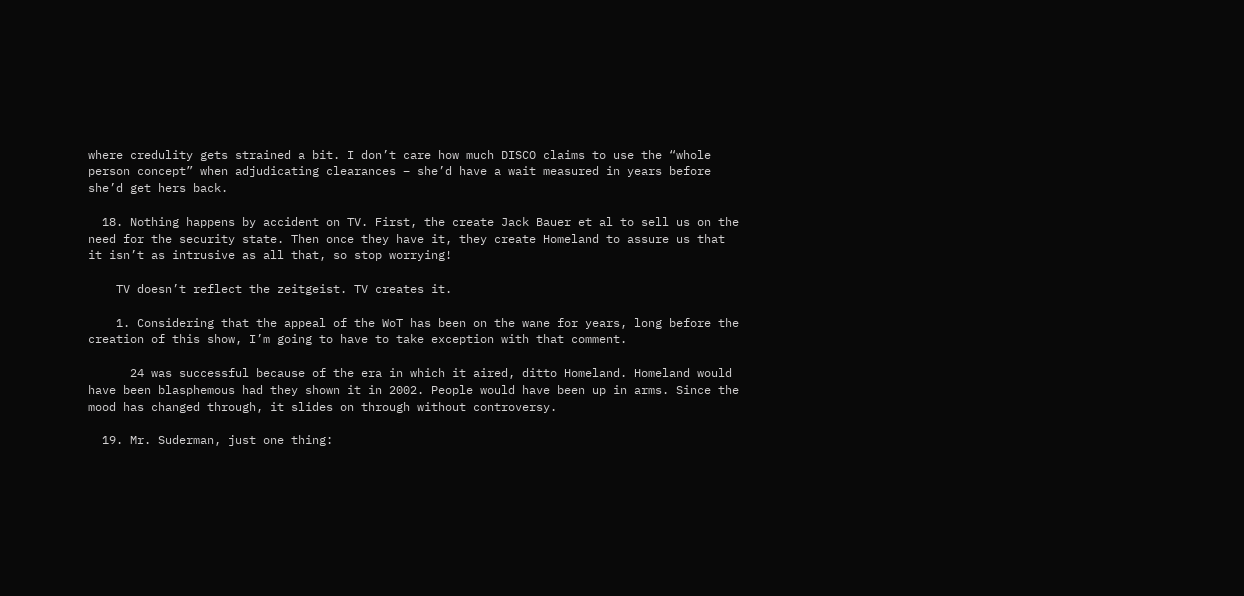where credulity gets strained a bit. I don’t care how much DISCO claims to use the “whole person concept” when adjudicating clearances – she’d have a wait measured in years before she’d get hers back.

  18. Nothing happens by accident on TV. First, the create Jack Bauer et al to sell us on the need for the security state. Then once they have it, they create Homeland to assure us that it isn’t as intrusive as all that, so stop worrying!

    TV doesn’t reflect the zeitgeist. TV creates it.

    1. Considering that the appeal of the WoT has been on the wane for years, long before the creation of this show, I’m going to have to take exception with that comment.

      24 was successful because of the era in which it aired, ditto Homeland. Homeland would have been blasphemous had they shown it in 2002. People would have been up in arms. Since the mood has changed through, it slides on through without controversy.

  19. Mr. Suderman, just one thing: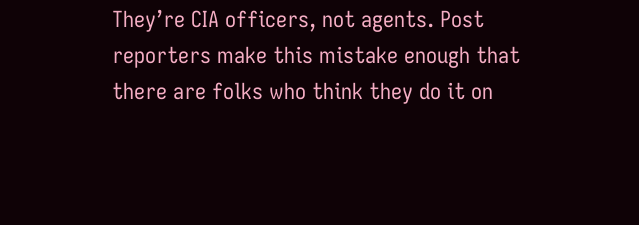They’re CIA officers, not agents. Post reporters make this mistake enough that there are folks who think they do it on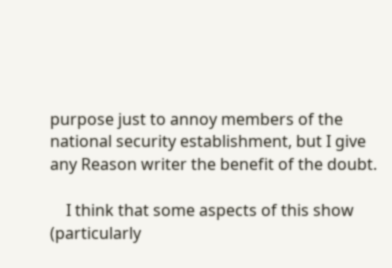purpose just to annoy members of the national security establishment, but I give any Reason writer the benefit of the doubt.

    I think that some aspects of this show (particularly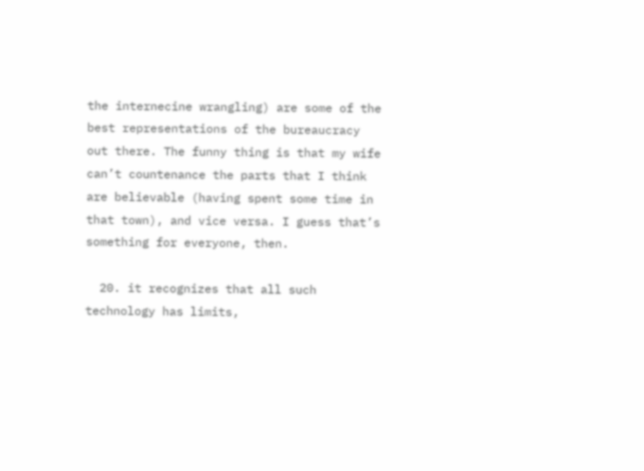the internecine wrangling) are some of the best representations of the bureaucracy out there. The funny thing is that my wife can’t countenance the parts that I think are believable (having spent some time in that town), and vice versa. I guess that’s something for everyone, then.

  20. it recognizes that all such technology has limits,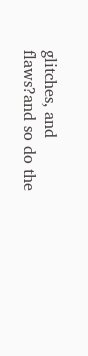glitches, and flaws?and so do the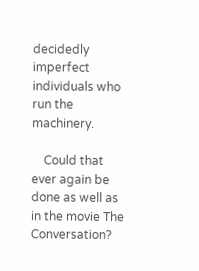decidedly imperfect individuals who run the machinery.

    Could that ever again be done as well as in the movie The Conversation?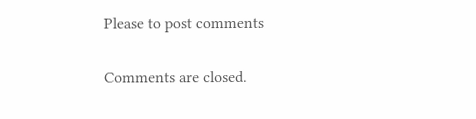Please to post comments

Comments are closed.